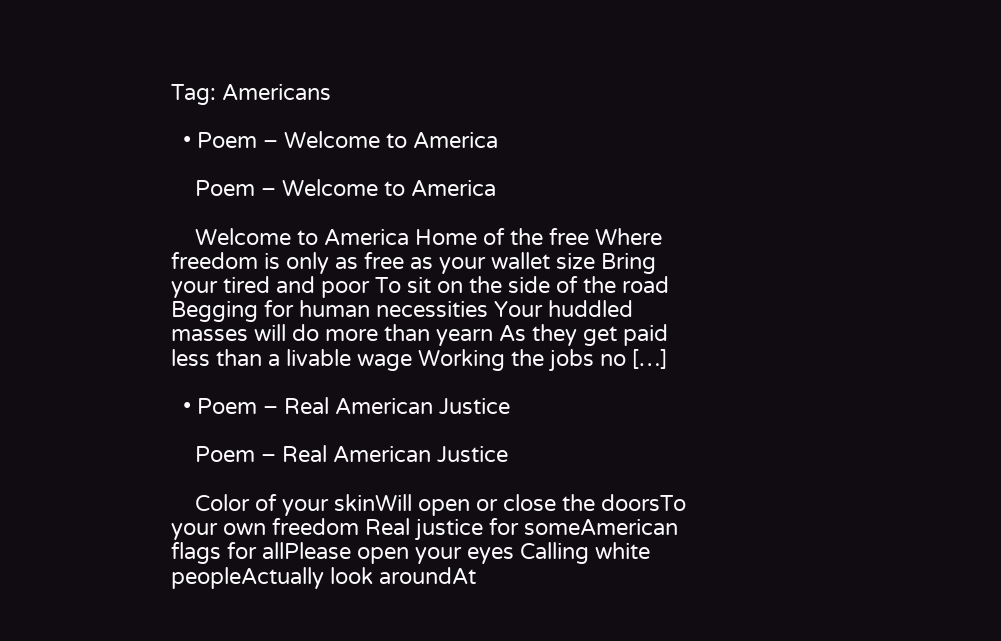Tag: Americans

  • Poem – Welcome to America

    Poem – Welcome to America

    Welcome to America Home of the free Where freedom is only as free as your wallet size Bring your tired and poor To sit on the side of the road Begging for human necessities Your huddled masses will do more than yearn As they get paid less than a livable wage Working the jobs no […]

  • Poem – Real American Justice

    Poem – Real American Justice

    Color of your skinWill open or close the doorsTo your own freedom Real justice for someAmerican flags for allPlease open your eyes Calling white peopleActually look aroundAt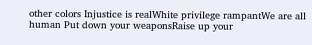other colors Injustice is realWhite privilege rampantWe are all human Put down your weaponsRaise up your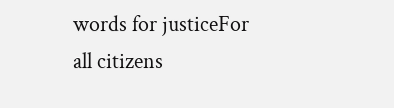words for justiceFor all citizens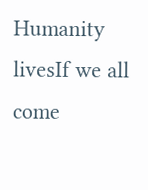Humanity livesIf we all come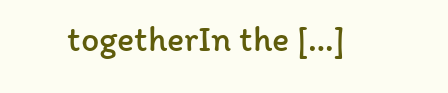togetherIn the […]